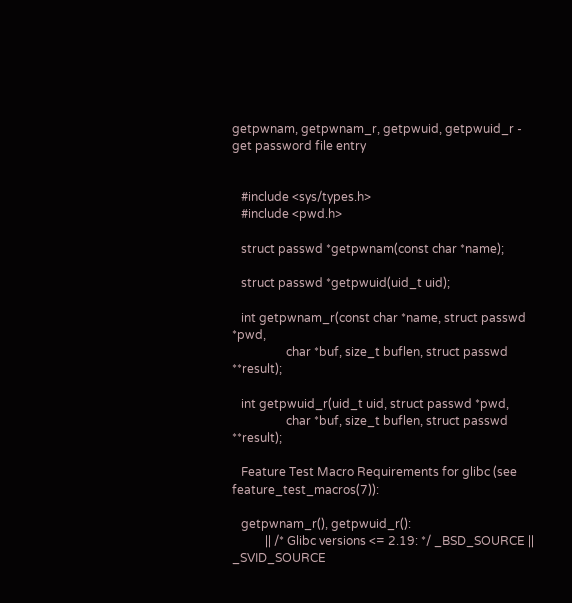getpwnam, getpwnam_r, getpwuid, getpwuid_r - get password file entry


   #include <sys/types.h>
   #include <pwd.h>

   struct passwd *getpwnam(const char *name);

   struct passwd *getpwuid(uid_t uid);

   int getpwnam_r(const char *name, struct passwd *pwd,
                  char *buf, size_t buflen, struct passwd **result);

   int getpwuid_r(uid_t uid, struct passwd *pwd,
                  char *buf, size_t buflen, struct passwd **result);

   Feature Test Macro Requirements for glibc (see feature_test_macros(7)):

   getpwnam_r(), getpwuid_r():
           || /* Glibc versions <= 2.19: */ _BSD_SOURCE || _SVID_SOURCE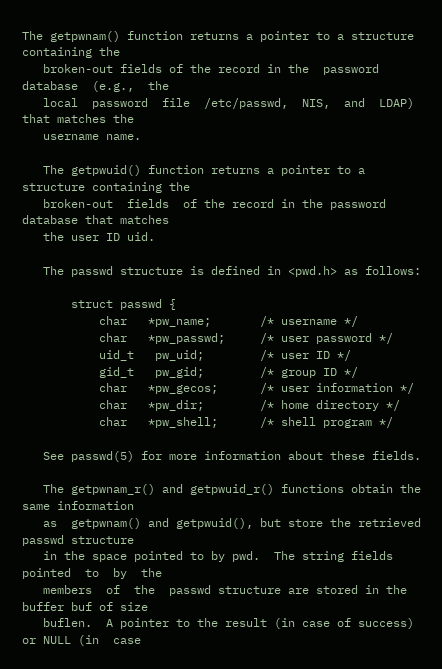The getpwnam() function returns a pointer to a structure containing the
   broken-out fields of the record in the  password  database  (e.g.,  the
   local  password  file  /etc/passwd,  NIS,  and  LDAP)  that matches the
   username name.

   The getpwuid() function returns a pointer to a structure containing the
   broken-out  fields  of the record in the password database that matches
   the user ID uid.

   The passwd structure is defined in <pwd.h> as follows:

       struct passwd {
           char   *pw_name;       /* username */
           char   *pw_passwd;     /* user password */
           uid_t   pw_uid;        /* user ID */
           gid_t   pw_gid;        /* group ID */
           char   *pw_gecos;      /* user information */
           char   *pw_dir;        /* home directory */
           char   *pw_shell;      /* shell program */

   See passwd(5) for more information about these fields.

   The getpwnam_r() and getpwuid_r() functions obtain the same information
   as  getpwnam() and getpwuid(), but store the retrieved passwd structure
   in the space pointed to by pwd.  The string fields pointed  to  by  the
   members  of  the  passwd structure are stored in the buffer buf of size
   buflen.  A pointer to the result (in case of success) or NULL (in  case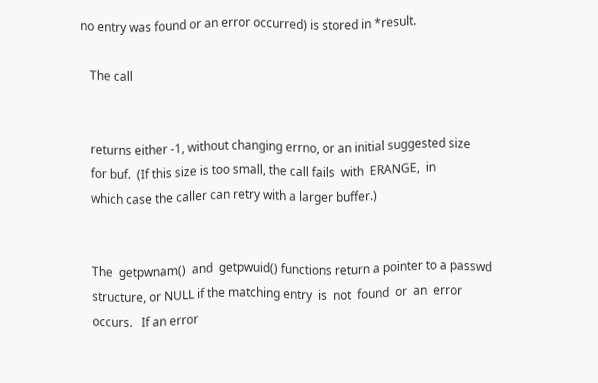no entry was found or an error occurred) is stored in *result.

   The call


   returns either -1, without changing errno, or an initial suggested size
   for buf.  (If this size is too small, the call fails  with  ERANGE,  in
   which case the caller can retry with a larger buffer.)


   The  getpwnam()  and  getpwuid() functions return a pointer to a passwd
   structure, or NULL if the matching entry  is  not  found  or  an  error
   occurs.   If an error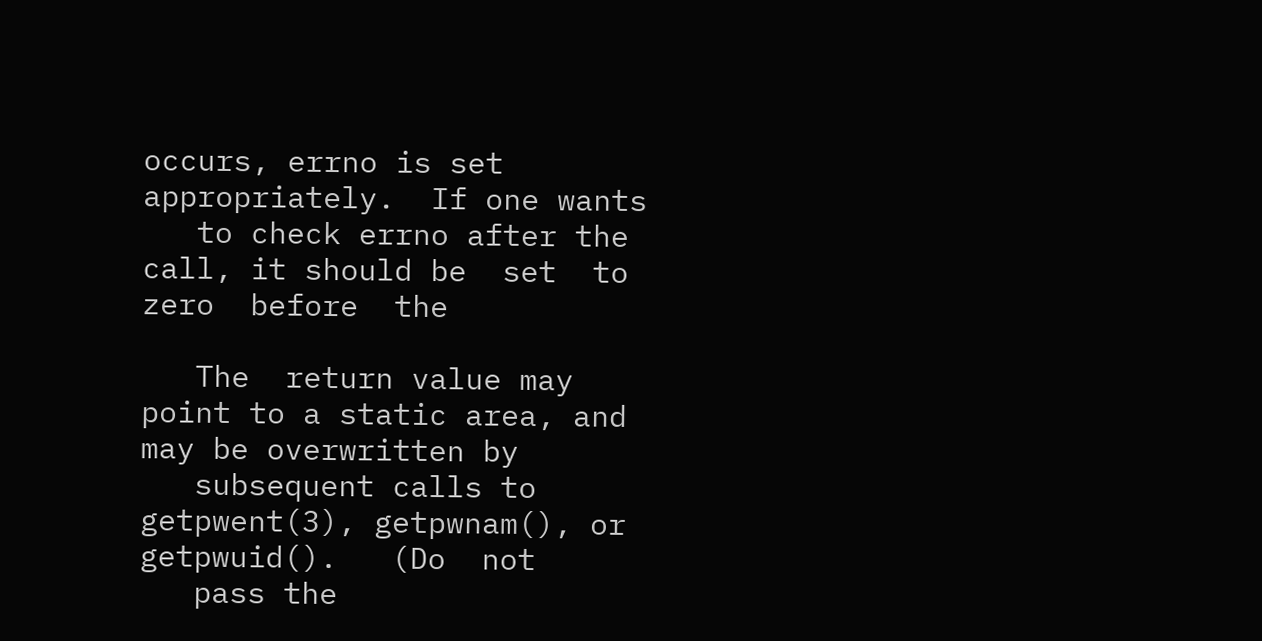occurs, errno is set appropriately.  If one wants
   to check errno after the call, it should be  set  to  zero  before  the

   The  return value may point to a static area, and may be overwritten by
   subsequent calls to getpwent(3), getpwnam(), or  getpwuid().   (Do  not
   pass the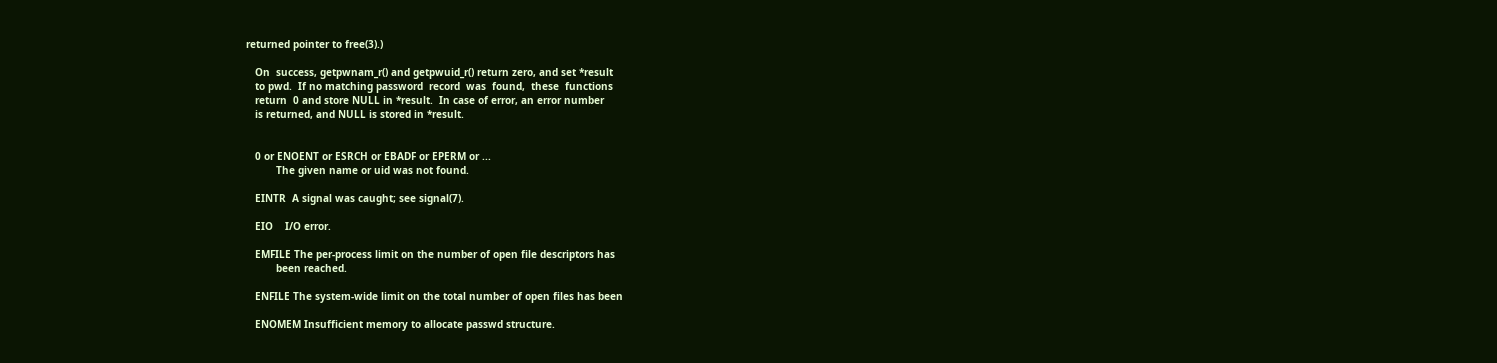returned pointer to free(3).)

   On  success, getpwnam_r() and getpwuid_r() return zero, and set *result
   to pwd.  If no matching password  record  was  found,  these  functions
   return  0 and store NULL in *result.  In case of error, an error number
   is returned, and NULL is stored in *result.


   0 or ENOENT or ESRCH or EBADF or EPERM or ...
          The given name or uid was not found.

   EINTR  A signal was caught; see signal(7).

   EIO    I/O error.

   EMFILE The per-process limit on the number of open file descriptors has
          been reached.

   ENFILE The system-wide limit on the total number of open files has been

   ENOMEM Insufficient memory to allocate passwd structure.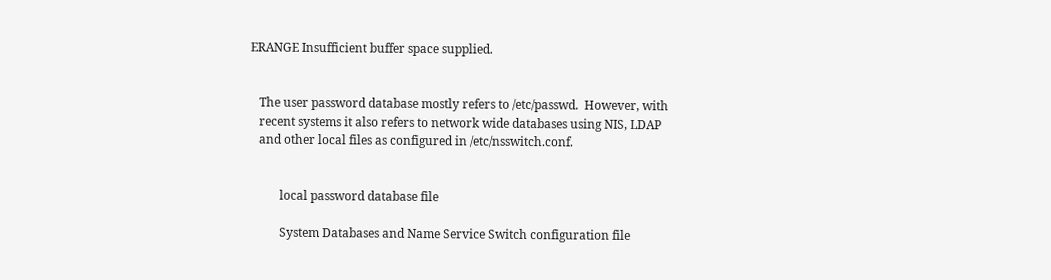ERANGE Insufficient buffer space supplied.


   The user password database mostly refers to /etc/passwd.  However, with
   recent systems it also refers to network wide databases using NIS, LDAP
   and other local files as configured in /etc/nsswitch.conf.


          local password database file

          System Databases and Name Service Switch configuration file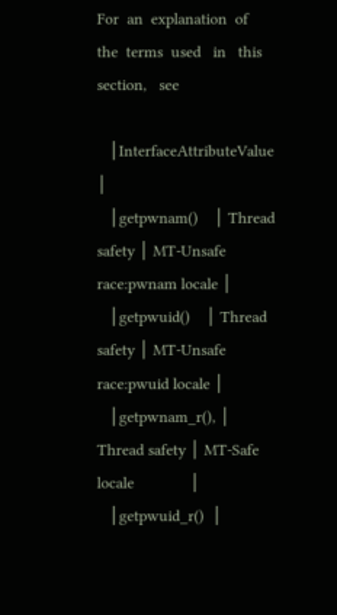For  an  explanation  of  the  terms  used   in   this   section,   see

   │InterfaceAttributeValue                       │
   │getpwnam()    │ Thread safety │ MT-Unsafe race:pwnam locale │
   │getpwuid()    │ Thread safety │ MT-Unsafe race:pwuid locale │
   │getpwnam_r(), │ Thread safety │ MT-Safe locale              │
   │getpwuid_r()  │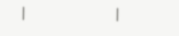│                             │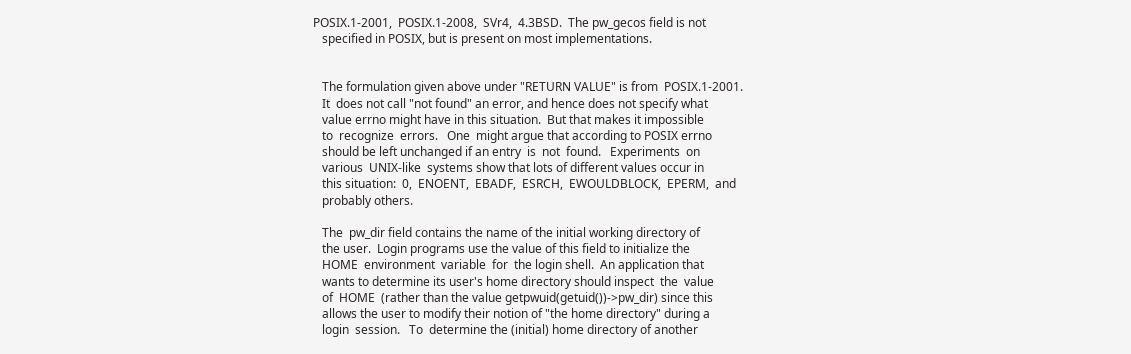POSIX.1-2001,  POSIX.1-2008,  SVr4,  4.3BSD.  The pw_gecos field is not
   specified in POSIX, but is present on most implementations.


   The formulation given above under "RETURN VALUE" is from  POSIX.1-2001.
   It  does not call "not found" an error, and hence does not specify what
   value errno might have in this situation.  But that makes it impossible
   to  recognize  errors.   One  might argue that according to POSIX errno
   should be left unchanged if an entry  is  not  found.   Experiments  on
   various  UNIX-like  systems show that lots of different values occur in
   this situation:  0,  ENOENT,  EBADF,  ESRCH,  EWOULDBLOCK,  EPERM,  and
   probably others.

   The  pw_dir field contains the name of the initial working directory of
   the user.  Login programs use the value of this field to initialize the
   HOME  environment  variable  for  the login shell.  An application that
   wants to determine its user's home directory should inspect  the  value
   of  HOME  (rather than the value getpwuid(getuid())->pw_dir) since this
   allows the user to modify their notion of "the home directory" during a
   login  session.   To  determine the (initial) home directory of another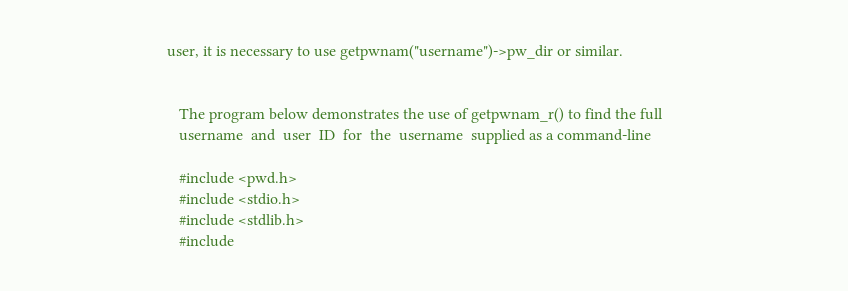user, it is necessary to use getpwnam("username")->pw_dir or similar.


   The program below demonstrates the use of getpwnam_r() to find the full
   username  and  user  ID  for  the  username  supplied as a command-line

   #include <pwd.h>
   #include <stdio.h>
   #include <stdlib.h>
   #include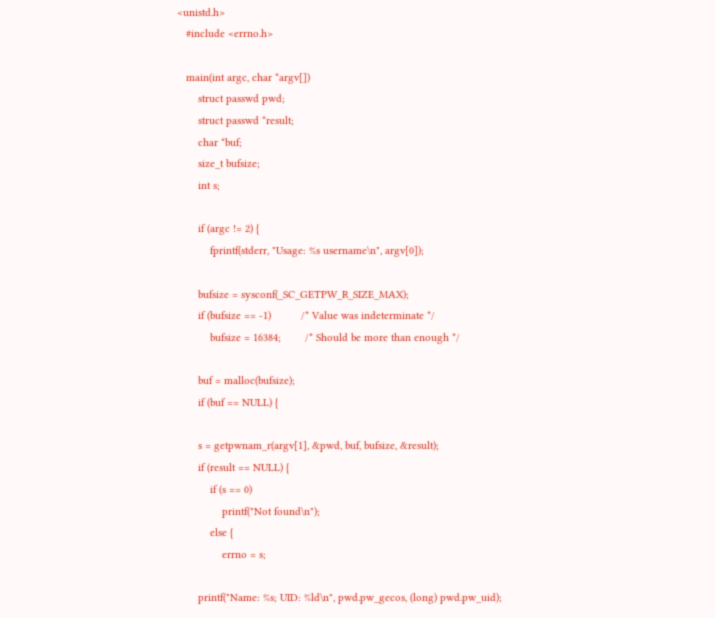<unistd.h>
   #include <errno.h>

   main(int argc, char *argv[])
       struct passwd pwd;
       struct passwd *result;
       char *buf;
       size_t bufsize;
       int s;

       if (argc != 2) {
           fprintf(stderr, "Usage: %s username\n", argv[0]);

       bufsize = sysconf(_SC_GETPW_R_SIZE_MAX);
       if (bufsize == -1)          /* Value was indeterminate */
           bufsize = 16384;        /* Should be more than enough */

       buf = malloc(bufsize);
       if (buf == NULL) {

       s = getpwnam_r(argv[1], &pwd, buf, bufsize, &result);
       if (result == NULL) {
           if (s == 0)
               printf("Not found\n");
           else {
               errno = s;

       printf("Name: %s; UID: %ld\n", pwd.pw_gecos, (long) pwd.pw_uid);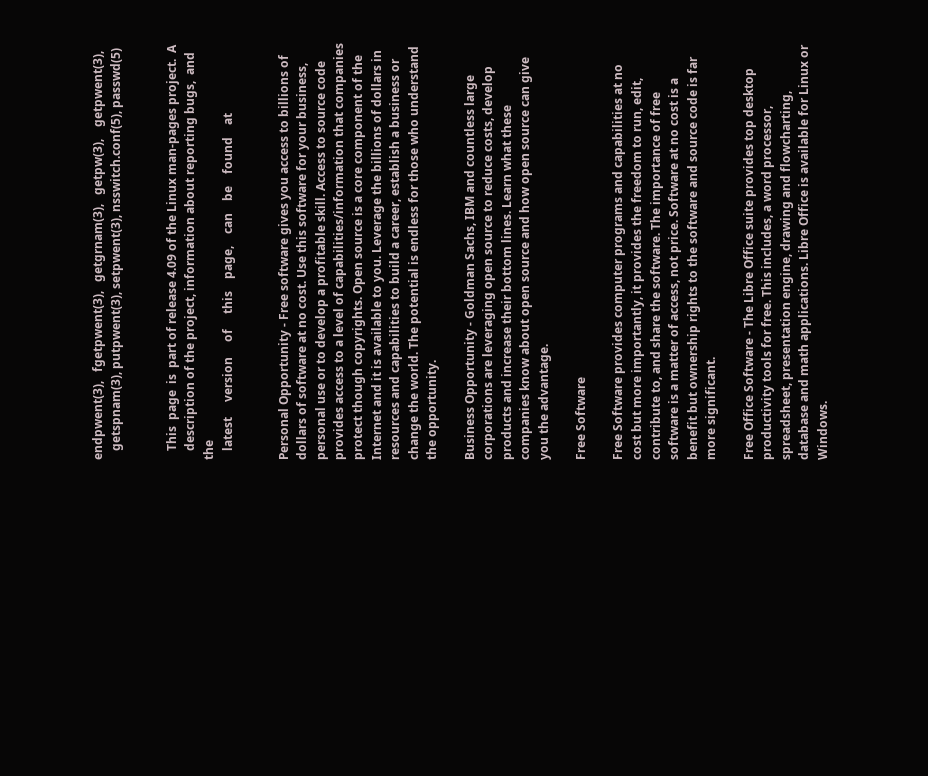endpwent(3),   fgetpwent(3),   getgrnam(3),   getpw(3),    getpwent(3),
   getspnam(3), putpwent(3), setpwent(3), nsswitch.conf(5), passwd(5)


   This  page  is  part of release 4.09 of the Linux man-pages project.  A
   description of the project, information about reporting bugs,  and  the
   latest     version     of     this    page,    can    be    found    at


Personal Opportunity - Free software gives you access to billions of dollars of software at no cost. Use this software for your business, personal use or to develop a profitable skill. Access to source code provides access to a level of capabilities/information that companies protect though copyrights. Open source is a core component of the Internet and it is available to you. Leverage the billions of dollars in resources and capabilities to build a career, establish a business or change the world. The potential is endless for those who understand the opportunity.

Business Opportunity - Goldman Sachs, IBM and countless large corporations are leveraging open source to reduce costs, develop products and increase their bottom lines. Learn what these companies know about open source and how open source can give you the advantage.

Free Software

Free Software provides computer programs and capabilities at no cost but more importantly, it provides the freedom to run, edit, contribute to, and share the software. The importance of free software is a matter of access, not price. Software at no cost is a benefit but ownership rights to the software and source code is far more significant.

Free Office Software - The Libre Office suite provides top desktop productivity tools for free. This includes, a word processor, spreadsheet, presentation engine, drawing and flowcharting, database and math applications. Libre Office is available for Linux or Windows.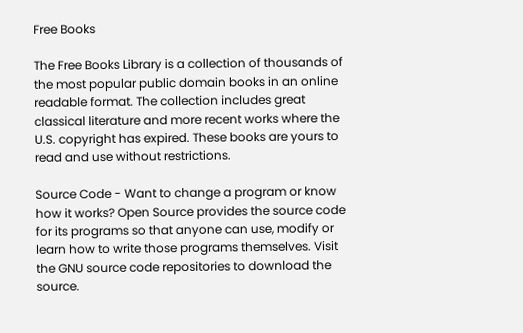Free Books

The Free Books Library is a collection of thousands of the most popular public domain books in an online readable format. The collection includes great classical literature and more recent works where the U.S. copyright has expired. These books are yours to read and use without restrictions.

Source Code - Want to change a program or know how it works? Open Source provides the source code for its programs so that anyone can use, modify or learn how to write those programs themselves. Visit the GNU source code repositories to download the source.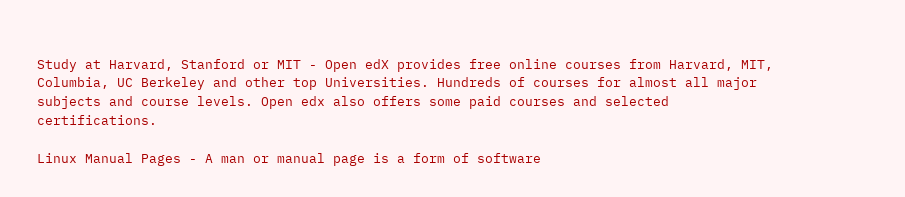Study at Harvard, Stanford or MIT - Open edX provides free online courses from Harvard, MIT, Columbia, UC Berkeley and other top Universities. Hundreds of courses for almost all major subjects and course levels. Open edx also offers some paid courses and selected certifications.

Linux Manual Pages - A man or manual page is a form of software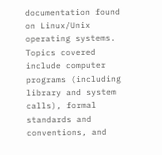documentation found on Linux/Unix operating systems. Topics covered include computer programs (including library and system calls), formal standards and conventions, and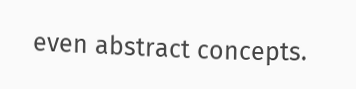even abstract concepts.